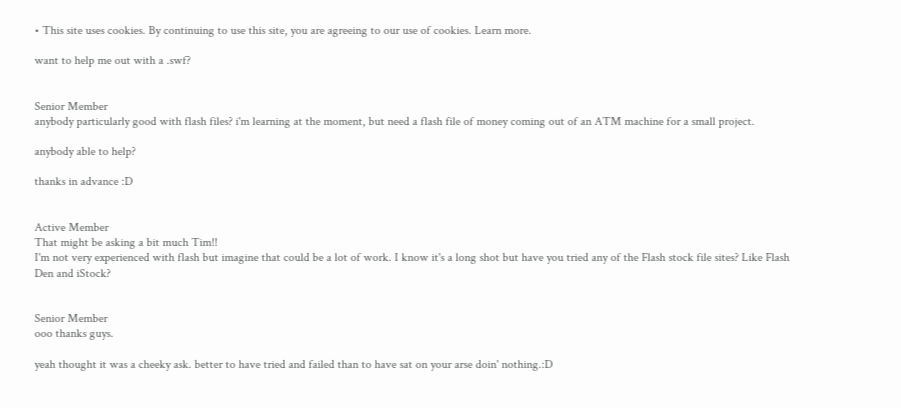• This site uses cookies. By continuing to use this site, you are agreeing to our use of cookies. Learn more.

want to help me out with a .swf?


Senior Member
anybody particularly good with flash files? i'm learning at the moment, but need a flash file of money coming out of an ATM machine for a small project.

anybody able to help?

thanks in advance :D


Active Member
That might be asking a bit much Tim!!
I'm not very experienced with flash but imagine that could be a lot of work. I know it's a long shot but have you tried any of the Flash stock file sites? Like Flash Den and iStock?


Senior Member
ooo thanks guys.

yeah thought it was a cheeky ask. better to have tried and failed than to have sat on your arse doin' nothing.:D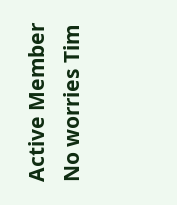Active Member
No worries Tim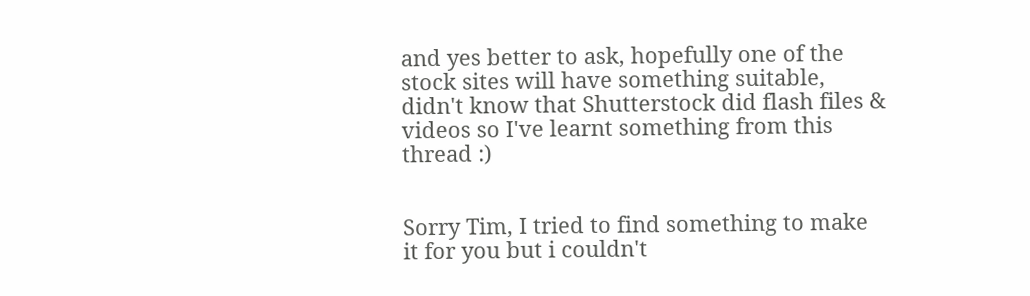and yes better to ask, hopefully one of the stock sites will have something suitable, didn't know that Shutterstock did flash files & videos so I've learnt something from this thread :)


Sorry Tim, I tried to find something to make it for you but i couldn't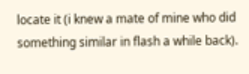locate it (i knew a mate of mine who did something similar in flash a while back).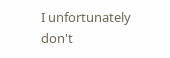I unfortunately don't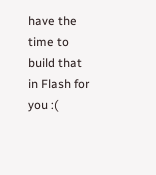have the time to build that in Flash for you :(